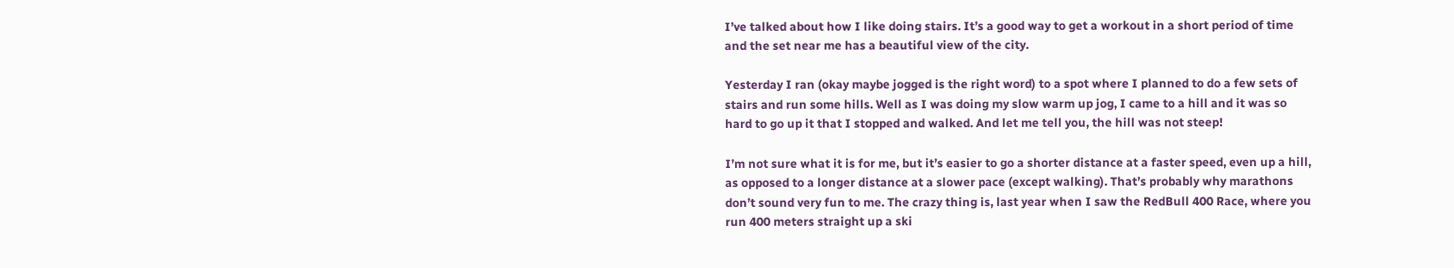I’ve talked about how I like doing stairs. It’s a good way to get a workout in a short period of time and the set near me has a beautiful view of the city.

Yesterday I ran (okay maybe jogged is the right word) to a spot where I planned to do a few sets of stairs and run some hills. Well as I was doing my slow warm up jog, I came to a hill and it was so hard to go up it that I stopped and walked. And let me tell you, the hill was not steep!

I’m not sure what it is for me, but it’s easier to go a shorter distance at a faster speed, even up a hill, as opposed to a longer distance at a slower pace (except walking). That’s probably why marathons don’t sound very fun to me. The crazy thing is, last year when I saw the RedBull 400 Race, where you run 400 meters straight up a ski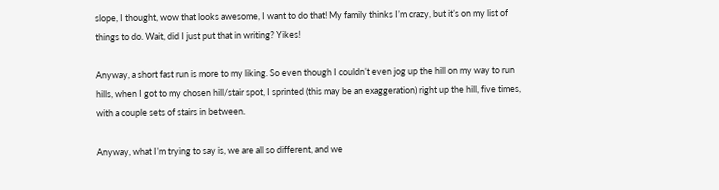slope, I thought, wow that looks awesome, I want to do that! My family thinks I’m crazy, but it’s on my list of things to do. Wait, did I just put that in writing? Yikes!

Anyway, a short fast run is more to my liking. So even though I couldn’t even jog up the hill on my way to run hills, when I got to my chosen hill/stair spot, I sprinted (this may be an exaggeration) right up the hill, five times, with a couple sets of stairs in between.

Anyway, what I’m trying to say is, we are all so different, and we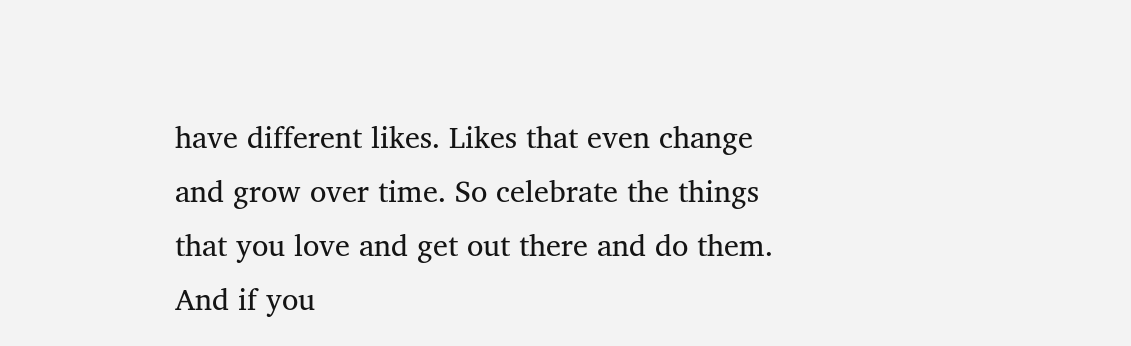have different likes. Likes that even change and grow over time. So celebrate the things that you love and get out there and do them. And if you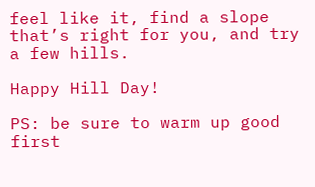feel like it, find a slope that’s right for you, and try a few hills.

Happy Hill Day!

PS: be sure to warm up good first